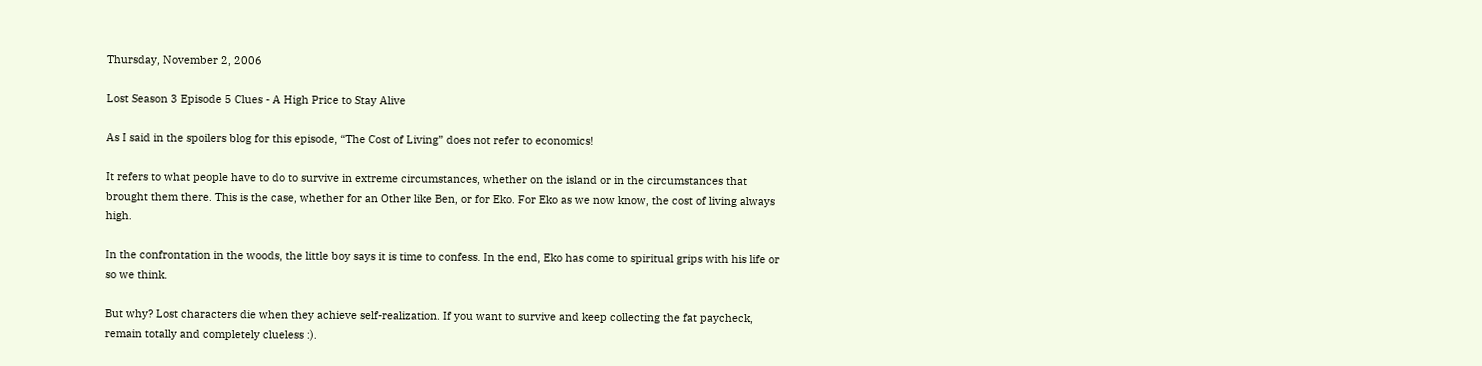Thursday, November 2, 2006

Lost Season 3 Episode 5 Clues - A High Price to Stay Alive

As I said in the spoilers blog for this episode, “The Cost of Living” does not refer to economics!

It refers to what people have to do to survive in extreme circumstances, whether on the island or in the circumstances that brought them there. This is the case, whether for an Other like Ben, or for Eko. For Eko as we now know, the cost of living always high.

In the confrontation in the woods, the little boy says it is time to confess. In the end, Eko has come to spiritual grips with his life or so we think.

But why? Lost characters die when they achieve self-realization. If you want to survive and keep collecting the fat paycheck, remain totally and completely clueless :).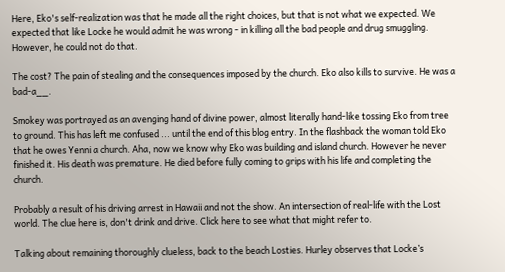Here, Eko's self-realization was that he made all the right choices, but that is not what we expected. We expected that like Locke he would admit he was wrong - in killing all the bad people and drug smuggling. However, he could not do that.

The cost? The pain of stealing and the consequences imposed by the church. Eko also kills to survive. He was a bad-a__.

Smokey was portrayed as an avenging hand of divine power, almost literally hand-like tossing Eko from tree to ground. This has left me confused ... until the end of this blog entry. In the flashback the woman told Eko that he owes Yenni a church. Aha, now we know why Eko was building and island church. However he never finished it. His death was premature. He died before fully coming to grips with his life and completing the church.

Probably a result of his driving arrest in Hawaii and not the show. An intersection of real-life with the Lost world. The clue here is, don't drink and drive. Click here to see what that might refer to.

Talking about remaining thoroughly clueless, back to the beach Losties. Hurley observes that Locke’s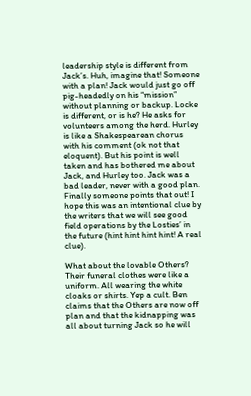leadership style is different from Jack’s. Huh, imagine that! Someone with a plan! Jack would just go off pig-headedly on his “mission” without planning or backup. Locke is different, or is he? He asks for volunteers among the herd. Hurley is like a Shakespearean chorus with his comment (ok not that eloquent). But his point is well taken and has bothered me about Jack, and Hurley too. Jack was a bad leader, never with a good plan. Finally someone points that out! I hope this was an intentional clue by the writers that we will see good field operations by the Losties’ in the future (hint hint hint hint! A real clue).

What about the lovable Others? Their funeral clothes were like a uniform. All wearing the white cloaks or shirts. Yep a cult. Ben claims that the Others are now off plan and that the kidnapping was all about turning Jack so he will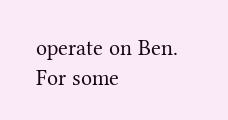operate on Ben. For some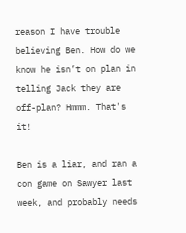reason I have trouble believing Ben. How do we know he isn’t on plan in telling Jack they are off-plan? Hmmm. That's it!

Ben is a liar, and ran a con game on Sawyer last week, and probably needs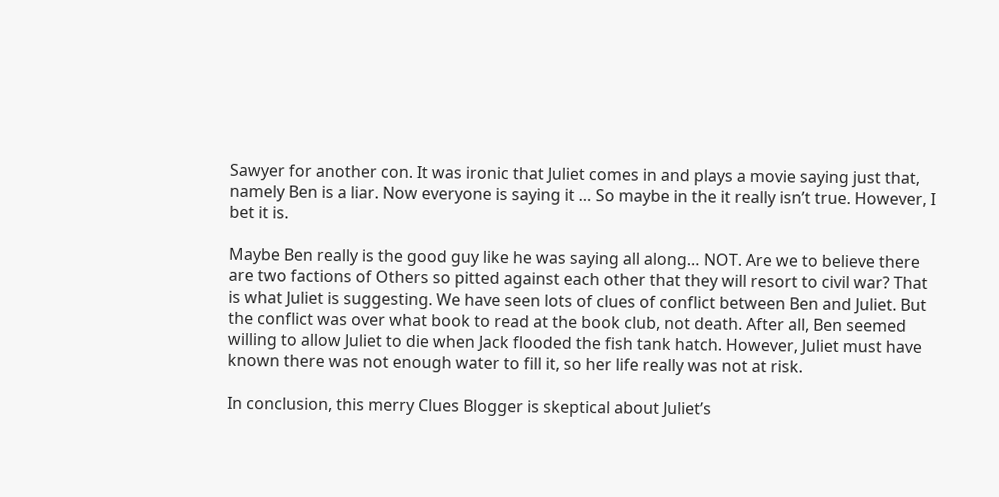Sawyer for another con. It was ironic that Juliet comes in and plays a movie saying just that, namely Ben is a liar. Now everyone is saying it … So maybe in the it really isn’t true. However, I bet it is.

Maybe Ben really is the good guy like he was saying all along… NOT. Are we to believe there are two factions of Others so pitted against each other that they will resort to civil war? That is what Juliet is suggesting. We have seen lots of clues of conflict between Ben and Juliet. But the conflict was over what book to read at the book club, not death. After all, Ben seemed willing to allow Juliet to die when Jack flooded the fish tank hatch. However, Juliet must have known there was not enough water to fill it, so her life really was not at risk.

In conclusion, this merry Clues Blogger is skeptical about Juliet’s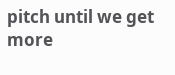pitch until we get more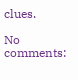clues.

No comments: